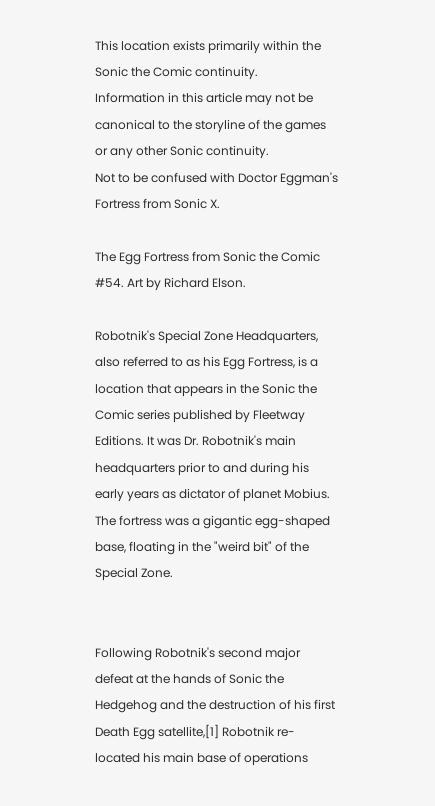This location exists primarily within the Sonic the Comic continuity.
Information in this article may not be canonical to the storyline of the games or any other Sonic continuity.
Not to be confused with Doctor Eggman's Fortress from Sonic X.

The Egg Fortress from Sonic the Comic #54. Art by Richard Elson.

Robotnik's Special Zone Headquarters, also referred to as his Egg Fortress, is a location that appears in the Sonic the Comic series published by Fleetway Editions. It was Dr. Robotnik's main headquarters prior to and during his early years as dictator of planet Mobius. The fortress was a gigantic egg-shaped base, floating in the "weird bit" of the Special Zone.


Following Robotnik's second major defeat at the hands of Sonic the Hedgehog and the destruction of his first Death Egg satellite,[1] Robotnik re-located his main base of operations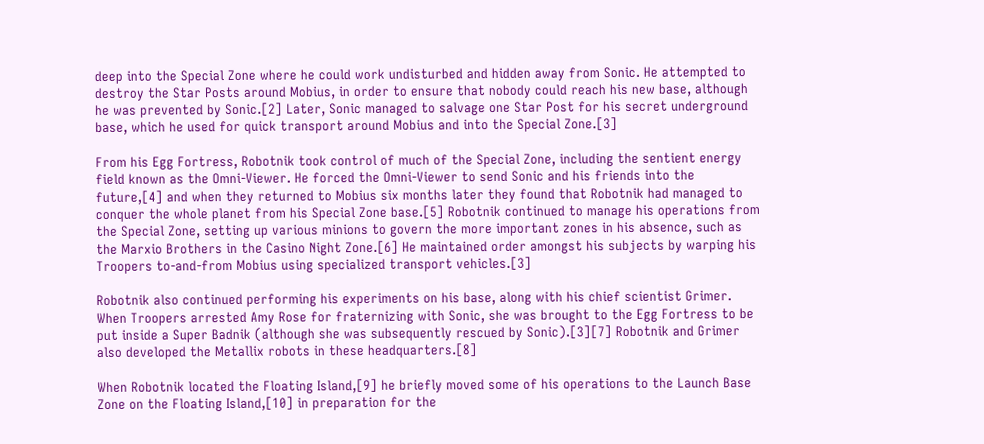deep into the Special Zone where he could work undisturbed and hidden away from Sonic. He attempted to destroy the Star Posts around Mobius, in order to ensure that nobody could reach his new base, although he was prevented by Sonic.[2] Later, Sonic managed to salvage one Star Post for his secret underground base, which he used for quick transport around Mobius and into the Special Zone.[3]

From his Egg Fortress, Robotnik took control of much of the Special Zone, including the sentient energy field known as the Omni-Viewer. He forced the Omni-Viewer to send Sonic and his friends into the future,[4] and when they returned to Mobius six months later they found that Robotnik had managed to conquer the whole planet from his Special Zone base.[5] Robotnik continued to manage his operations from the Special Zone, setting up various minions to govern the more important zones in his absence, such as the Marxio Brothers in the Casino Night Zone.[6] He maintained order amongst his subjects by warping his Troopers to-and-from Mobius using specialized transport vehicles.[3]

Robotnik also continued performing his experiments on his base, along with his chief scientist Grimer. When Troopers arrested Amy Rose for fraternizing with Sonic, she was brought to the Egg Fortress to be put inside a Super Badnik (although she was subsequently rescued by Sonic).[3][7] Robotnik and Grimer also developed the Metallix robots in these headquarters.[8]

When Robotnik located the Floating Island,[9] he briefly moved some of his operations to the Launch Base Zone on the Floating Island,[10] in preparation for the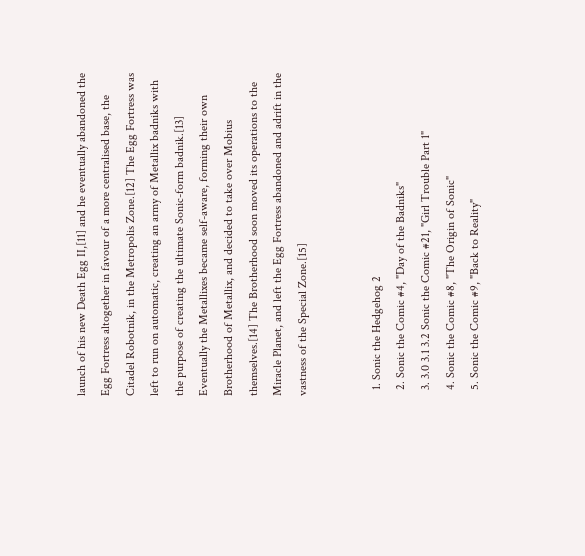launch of his new Death Egg II,[11] and he eventually abandoned the Egg Fortress altogether in favour of a more centralised base, the Citadel Robotnik, in the Metropolis Zone.[12] The Egg Fortress was left to run on automatic, creating an army of Metallix badniks with the purpose of creating the ultimate Sonic-form badnik.[13] Eventually the Metallixes became self-aware, forming their own Brotherhood of Metallix, and decided to take over Mobius themselves.[14] The Brotherhood soon moved its operations to the Miracle Planet, and left the Egg Fortress abandoned and adrift in the vastness of the Special Zone.[15]


  1. Sonic the Hedgehog 2
  2. Sonic the Comic #4, "Day of the Badniks"
  3. 3.0 3.1 3.2 Sonic the Comic #21, "Girl Trouble Part 1"
  4. Sonic the Comic #8, "The Origin of Sonic"
  5. Sonic the Comic #9, "Back to Reality"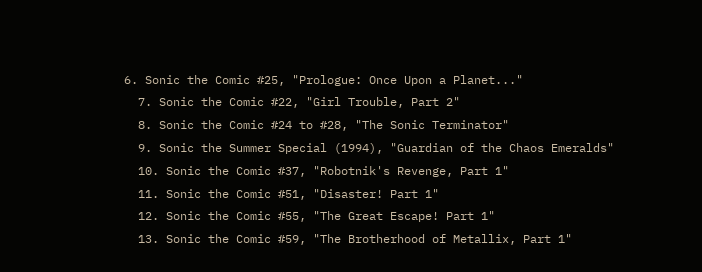6. Sonic the Comic #25, "Prologue: Once Upon a Planet..."
  7. Sonic the Comic #22, "Girl Trouble, Part 2"
  8. Sonic the Comic #24 to #28, "The Sonic Terminator"
  9. Sonic the Summer Special (1994), "Guardian of the Chaos Emeralds"
  10. Sonic the Comic #37, "Robotnik's Revenge, Part 1"
  11. Sonic the Comic #51, "Disaster! Part 1"
  12. Sonic the Comic #55, "The Great Escape! Part 1"
  13. Sonic the Comic #59, "The Brotherhood of Metallix, Part 1"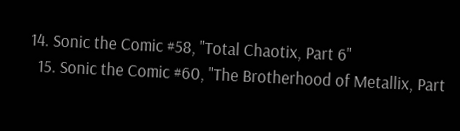14. Sonic the Comic #58, "Total Chaotix, Part 6"
  15. Sonic the Comic #60, "The Brotherhood of Metallix, Part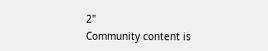2"
Community content is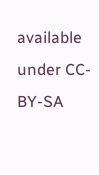available under CC-BY-SA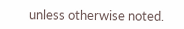unless otherwise noted.